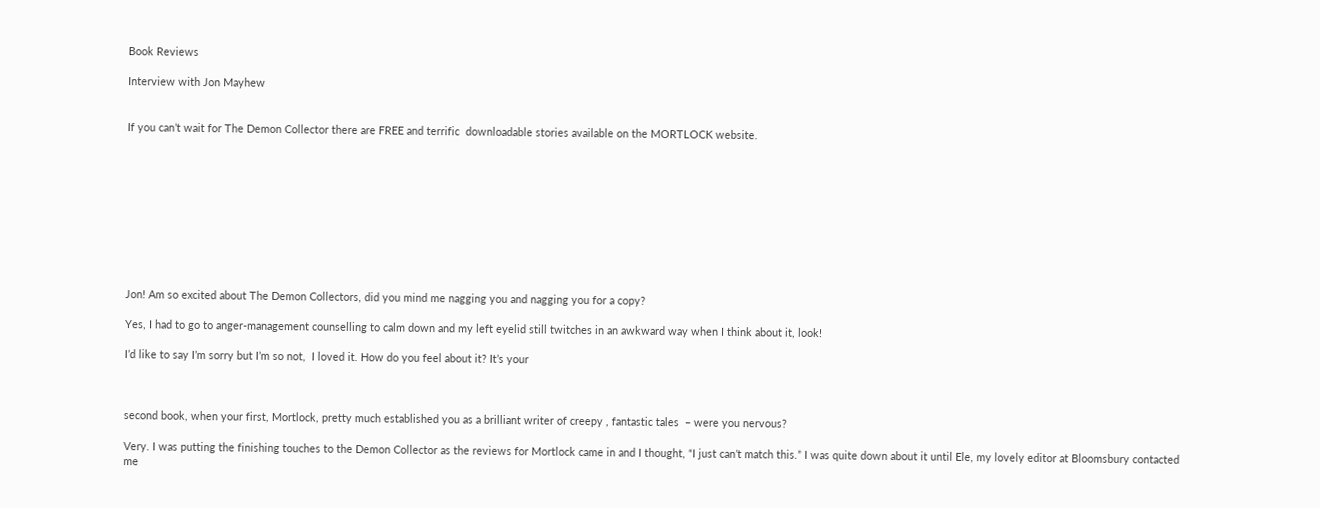Book Reviews

Interview with Jon Mayhew


If you can’t wait for The Demon Collector there are FREE and terrific  downloadable stories available on the MORTLOCK website.










Jon! Am so excited about The Demon Collectors, did you mind me nagging you and nagging you for a copy?

Yes, I had to go to anger-management counselling to calm down and my left eyelid still twitches in an awkward way when I think about it, look!

I’d like to say I’m sorry but I’m so not,  I loved it. How do you feel about it? It’s your



second book, when your first, Mortlock, pretty much established you as a brilliant writer of creepy , fantastic tales  – were you nervous?

Very. I was putting the finishing touches to the Demon Collector as the reviews for Mortlock came in and I thought, “I just can’t match this.” I was quite down about it until Ele, my lovely editor at Bloomsbury contacted me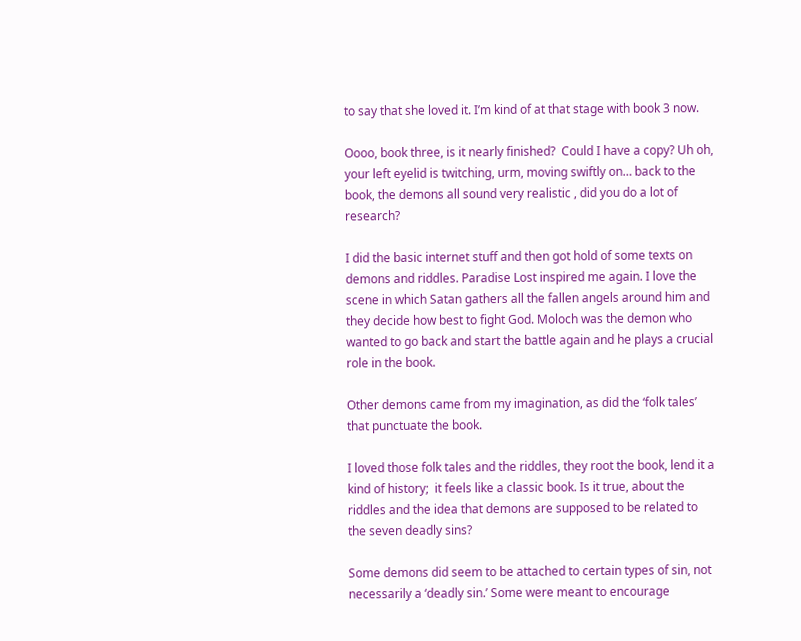to say that she loved it. I’m kind of at that stage with book 3 now.

Oooo, book three, is it nearly finished?  Could I have a copy? Uh oh, your left eyelid is twitching, urm, moving swiftly on… back to the book, the demons all sound very realistic , did you do a lot of research?

I did the basic internet stuff and then got hold of some texts on demons and riddles. Paradise Lost inspired me again. I love the scene in which Satan gathers all the fallen angels around him and they decide how best to fight God. Moloch was the demon who wanted to go back and start the battle again and he plays a crucial role in the book.

Other demons came from my imagination, as did the ‘folk tales’ that punctuate the book.

I loved those folk tales and the riddles, they root the book, lend it a kind of history;  it feels like a classic book. Is it true, about the riddles and the idea that demons are supposed to be related to the seven deadly sins?

Some demons did seem to be attached to certain types of sin, not necessarily a ‘deadly sin.’ Some were meant to encourage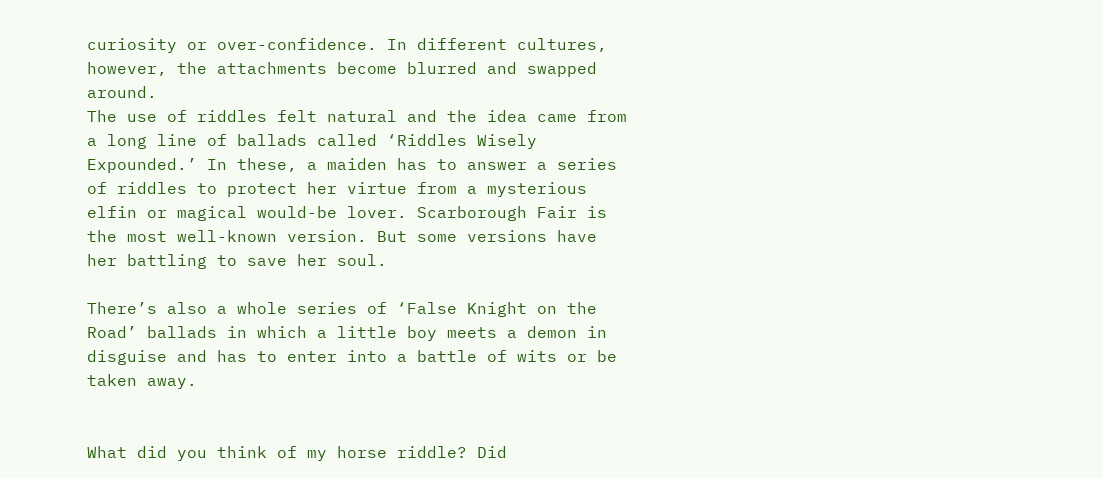curiosity or over-confidence. In different cultures, however, the attachments become blurred and swapped around.
The use of riddles felt natural and the idea came from a long line of ballads called ‘Riddles Wisely Expounded.’ In these, a maiden has to answer a series of riddles to protect her virtue from a mysterious elfin or magical would-be lover. Scarborough Fair is the most well-known version. But some versions have her battling to save her soul.

There’s also a whole series of ‘False Knight on the Road’ ballads in which a little boy meets a demon in disguise and has to enter into a battle of wits or be taken away.


What did you think of my horse riddle? Did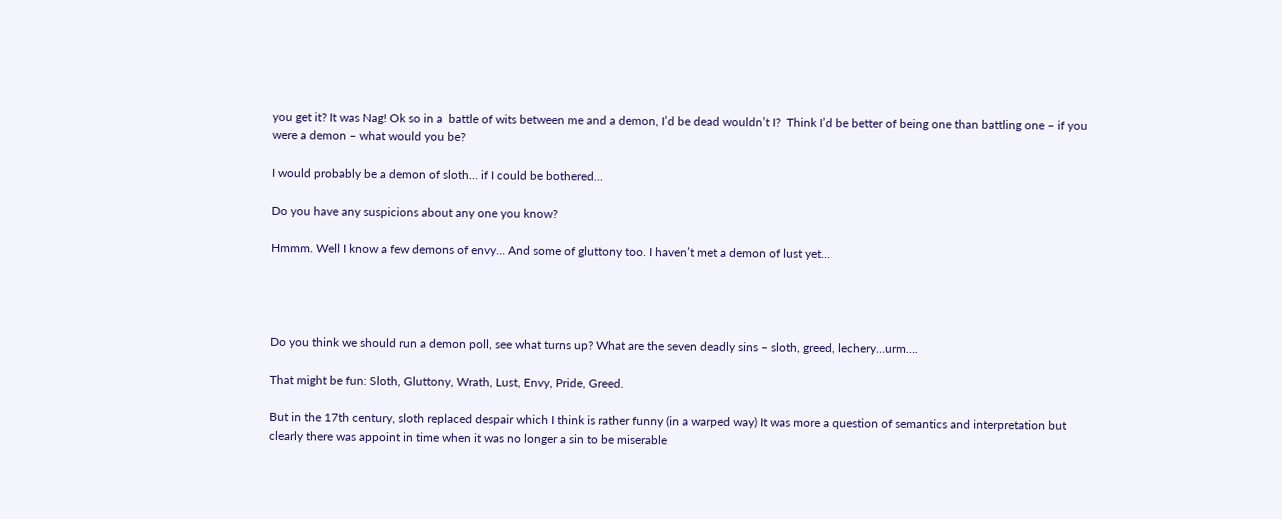you get it? It was Nag! Ok so in a  battle of wits between me and a demon, I’d be dead wouldn’t I?  Think I’d be better of being one than battling one – if you were a demon – what would you be?

I would probably be a demon of sloth… if I could be bothered…

Do you have any suspicions about any one you know?

Hmmm. Well I know a few demons of envy… And some of gluttony too. I haven’t met a demon of lust yet…




Do you think we should run a demon poll, see what turns up? What are the seven deadly sins – sloth, greed, lechery…urm….

That might be fun: Sloth, Gluttony, Wrath, Lust, Envy, Pride, Greed.

But in the 17th century, sloth replaced despair which I think is rather funny (in a warped way) It was more a question of semantics and interpretation but clearly there was appoint in time when it was no longer a sin to be miserable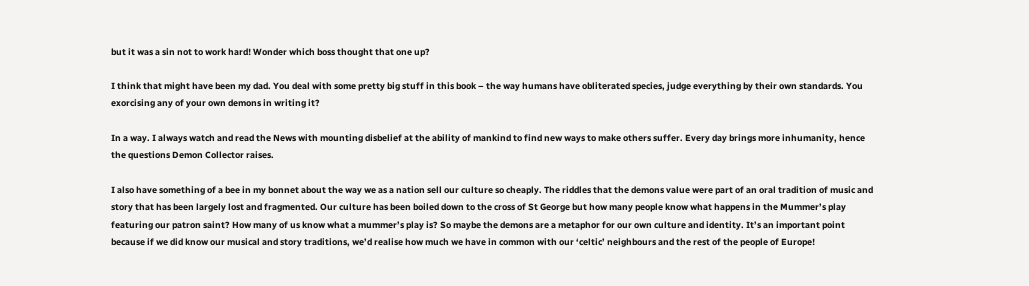but it was a sin not to work hard! Wonder which boss thought that one up?

I think that might have been my dad. You deal with some pretty big stuff in this book – the way humans have obliterated species, judge everything by their own standards. You exorcising any of your own demons in writing it?

In a way. I always watch and read the News with mounting disbelief at the ability of mankind to find new ways to make others suffer. Every day brings more inhumanity, hence the questions Demon Collector raises.

I also have something of a bee in my bonnet about the way we as a nation sell our culture so cheaply. The riddles that the demons value were part of an oral tradition of music and story that has been largely lost and fragmented. Our culture has been boiled down to the cross of St George but how many people know what happens in the Mummer’s play featuring our patron saint? How many of us know what a mummer’s play is? So maybe the demons are a metaphor for our own culture and identity. It’s an important point because if we did know our musical and story traditions, we’d realise how much we have in common with our ‘celtic’ neighbours and the rest of the people of Europe!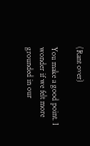(Rant over)

You make a good point. I wonder if we felt more grounded in our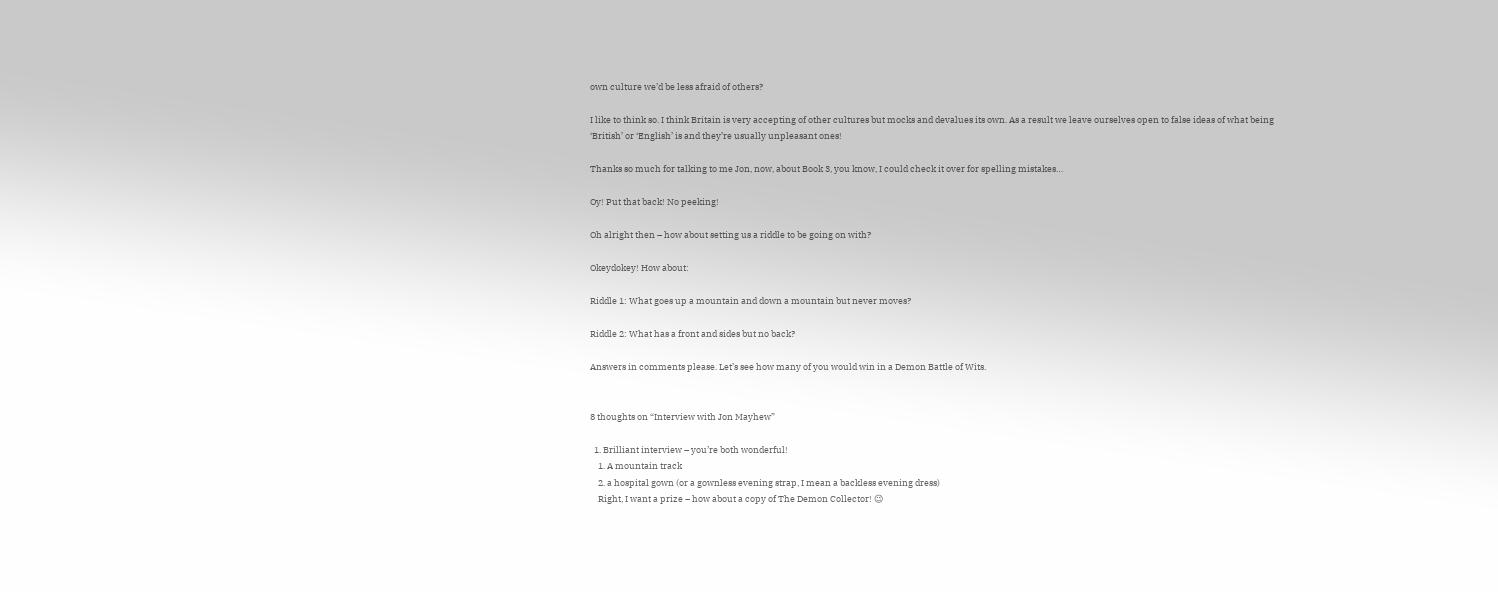own culture we’d be less afraid of others?

I like to think so. I think Britain is very accepting of other cultures but mocks and devalues its own. As a result we leave ourselves open to false ideas of what being ‘British’ or ‘English’ is and they’re usually unpleasant ones!

Thanks so much for talking to me Jon, now, about Book 3, you know, I could check it over for spelling mistakes…

Oy! Put that back! No peeking!

Oh alright then – how about setting us a riddle to be going on with?

Okeydokey! How about:

Riddle 1: What goes up a mountain and down a mountain but never moves?

Riddle 2: What has a front and sides but no back?

Answers in comments please. Let’s see how many of you would win in a Demon Battle of Wits.


8 thoughts on “Interview with Jon Mayhew”

  1. Brilliant interview – you’re both wonderful!
    1. A mountain track
    2. a hospital gown (or a gownless evening strap, I mean a backless evening dress)
    Right, I want a prize – how about a copy of The Demon Collector! 😉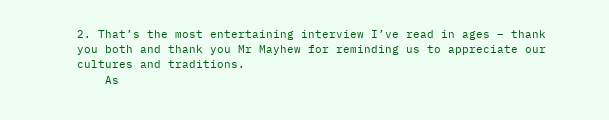2. That’s the most entertaining interview I’ve read in ages – thank you both and thank you Mr Mayhew for reminding us to appreciate our cultures and traditions.
    As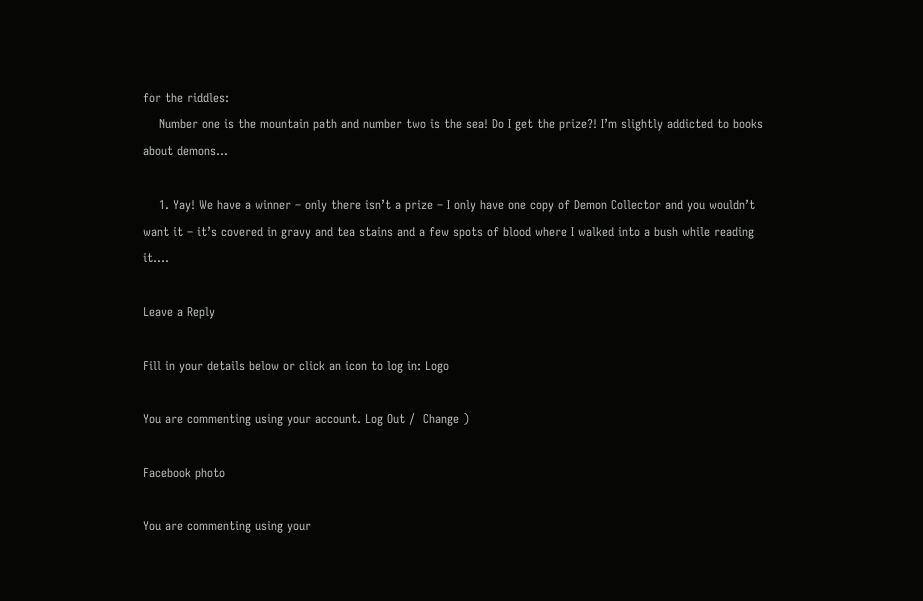for the riddles:
    Number one is the mountain path and number two is the sea! Do I get the prize?! I’m slightly addicted to books about demons…

    1. Yay! We have a winner – only there isn’t a prize – I only have one copy of Demon Collector and you wouldn’t want it – it’s covered in gravy and tea stains and a few spots of blood where I walked into a bush while reading it….

Leave a Reply

Fill in your details below or click an icon to log in: Logo

You are commenting using your account. Log Out /  Change )

Facebook photo

You are commenting using your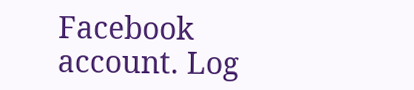Facebook account. Log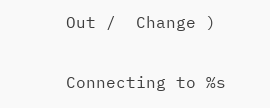Out /  Change )

Connecting to %s